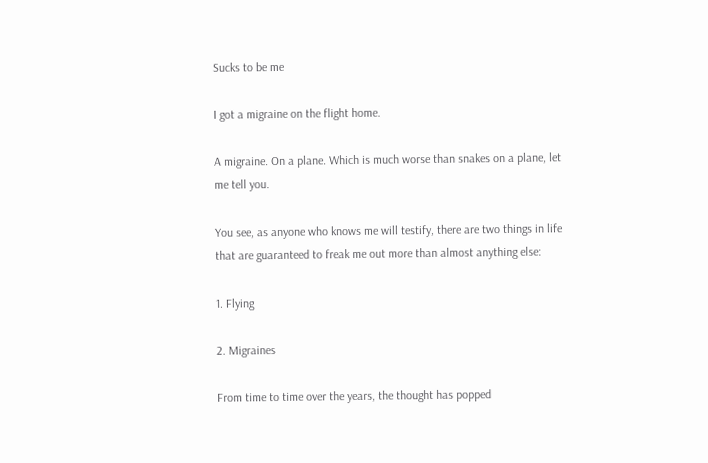Sucks to be me

I got a migraine on the flight home.

A migraine. On a plane. Which is much worse than snakes on a plane, let me tell you.

You see, as anyone who knows me will testify, there are two things in life that are guaranteed to freak me out more than almost anything else:

1. Flying

2. Migraines

From time to time over the years, the thought has popped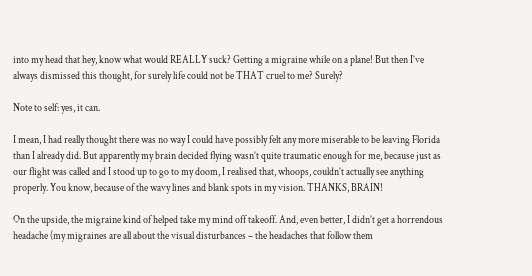into my head that hey, know what would REALLY suck? Getting a migraine while on a plane! But then I’ve always dismissed this thought, for surely life could not be THAT cruel to me? Surely?

Note to self: yes, it can.

I mean, I had really thought there was no way I could have possibly felt any more miserable to be leaving Florida than I already did. But apparently my brain decided flying wasn’t quite traumatic enough for me, because just as our flight was called and I stood up to go to my doom, I realised that, whoops, couldn’t actually see anything properly. You know, because of the wavy lines and blank spots in my vision. THANKS, BRAIN!

On the upside, the migraine kind of helped take my mind off takeoff. And, even better, I didn’t get a horrendous headache (my migraines are all about the visual disturbances – the headaches that follow them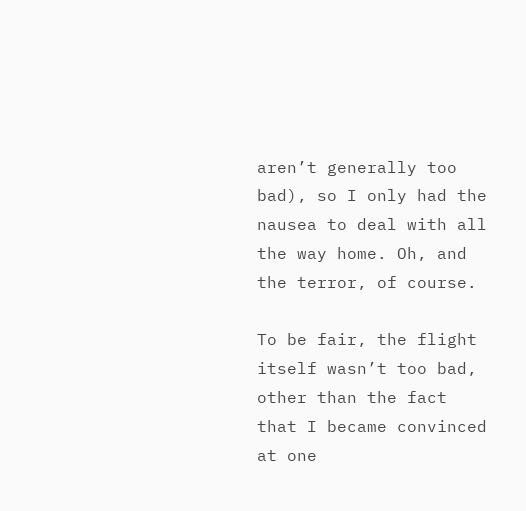aren’t generally too bad), so I only had the nausea to deal with all the way home. Oh, and the terror, of course.

To be fair, the flight itself wasn’t too bad, other than the fact that I became convinced at one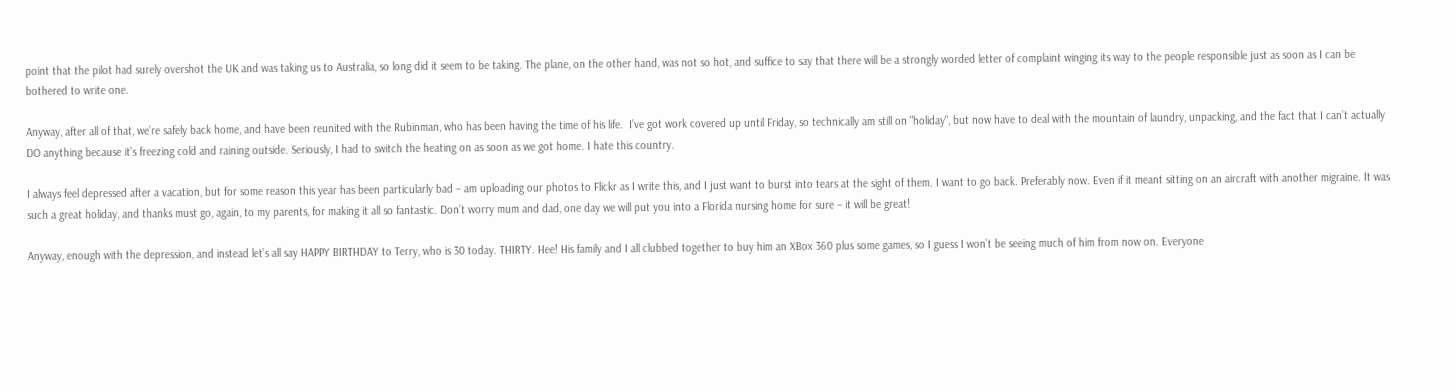point that the pilot had surely overshot the UK and was taking us to Australia, so long did it seem to be taking. The plane, on the other hand, was not so hot, and suffice to say that there will be a strongly worded letter of complaint winging its way to the people responsible just as soon as I can be bothered to write one.

Anyway, after all of that, we’re safely back home, and have been reunited with the Rubinman, who has been having the time of his life.  I’ve got work covered up until Friday, so technically am still on "holiday", but now have to deal with the mountain of laundry, unpacking, and the fact that I can’t actually DO anything because it’s freezing cold and raining outside. Seriously, I had to switch the heating on as soon as we got home. I hate this country.

I always feel depressed after a vacation, but for some reason this year has been particularly bad – am uploading our photos to Flickr as I write this, and I just want to burst into tears at the sight of them. I want to go back. Preferably now. Even if it meant sitting on an aircraft with another migraine. It was such a great holiday, and thanks must go, again, to my parents, for making it all so fantastic. Don’t worry mum and dad, one day we will put you into a Florida nursing home for sure – it will be great!

Anyway, enough with the depression, and instead let’s all say HAPPY BIRTHDAY to Terry, who is 30 today. THIRTY. Hee! His family and I all clubbed together to buy him an XBox 360 plus some games, so I guess I won’t be seeing much of him from now on. Everyone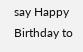say Happy Birthday to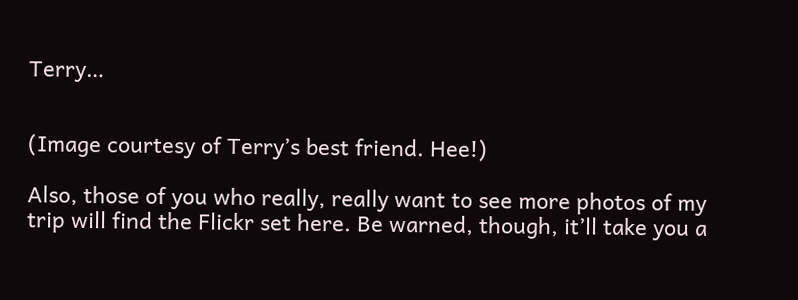Terry…


(Image courtesy of Terry’s best friend. Hee!)

Also, those of you who really, really want to see more photos of my trip will find the Flickr set here. Be warned, though, it’ll take you a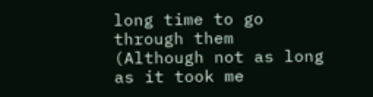long time to go through them (Although not as long as it took me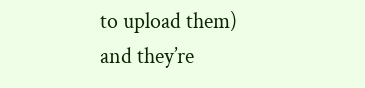to upload them) and they’re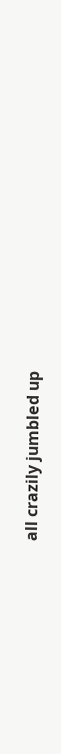all crazily jumbled up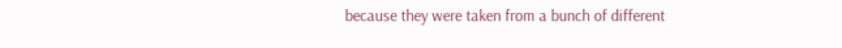because they were taken from a bunch of different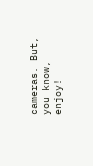cameras. But, you know, enjoy!